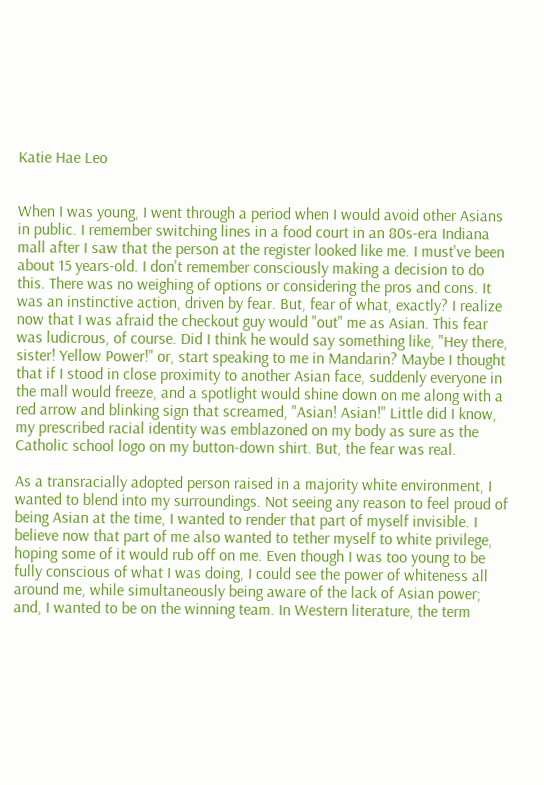Katie Hae Leo


When I was young, I went through a period when I would avoid other Asians in public. I remember switching lines in a food court in an 80s-era Indiana mall after I saw that the person at the register looked like me. I must've been about 15 years-old. I don't remember consciously making a decision to do this. There was no weighing of options or considering the pros and cons. It was an instinctive action, driven by fear. But, fear of what, exactly? I realize now that I was afraid the checkout guy would "out" me as Asian. This fear was ludicrous, of course. Did I think he would say something like, "Hey there, sister! Yellow Power!" or, start speaking to me in Mandarin? Maybe I thought that if I stood in close proximity to another Asian face, suddenly everyone in the mall would freeze, and a spotlight would shine down on me along with a red arrow and blinking sign that screamed, "Asian! Asian!" Little did I know, my prescribed racial identity was emblazoned on my body as sure as the Catholic school logo on my button-down shirt. But, the fear was real.

As a transracially adopted person raised in a majority white environment, I wanted to blend into my surroundings. Not seeing any reason to feel proud of being Asian at the time, I wanted to render that part of myself invisible. I believe now that part of me also wanted to tether myself to white privilege, hoping some of it would rub off on me. Even though I was too young to be fully conscious of what I was doing, I could see the power of whiteness all around me, while simultaneously being aware of the lack of Asian power; and, I wanted to be on the winning team. In Western literature, the term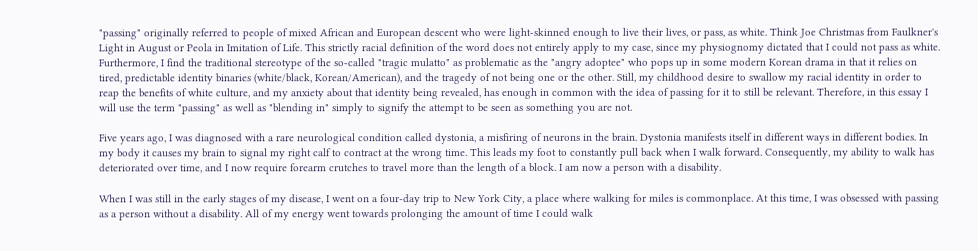"passing" originally referred to people of mixed African and European descent who were light-skinned enough to live their lives, or pass, as white. Think Joe Christmas from Faulkner's Light in August or Peola in Imitation of Life. This strictly racial definition of the word does not entirely apply to my case, since my physiognomy dictated that I could not pass as white. Furthermore, I find the traditional stereotype of the so-called "tragic mulatto" as problematic as the "angry adoptee" who pops up in some modern Korean drama in that it relies on tired, predictable identity binaries (white/black, Korean/American), and the tragedy of not being one or the other. Still, my childhood desire to swallow my racial identity in order to reap the benefits of white culture, and my anxiety about that identity being revealed, has enough in common with the idea of passing for it to still be relevant. Therefore, in this essay I will use the term "passing" as well as "blending in" simply to signify the attempt to be seen as something you are not.

Five years ago, I was diagnosed with a rare neurological condition called dystonia, a misfiring of neurons in the brain. Dystonia manifests itself in different ways in different bodies. In my body it causes my brain to signal my right calf to contract at the wrong time. This leads my foot to constantly pull back when I walk forward. Consequently, my ability to walk has deteriorated over time, and I now require forearm crutches to travel more than the length of a block. I am now a person with a disability.

When I was still in the early stages of my disease, I went on a four-day trip to New York City, a place where walking for miles is commonplace. At this time, I was obsessed with passing as a person without a disability. All of my energy went towards prolonging the amount of time I could walk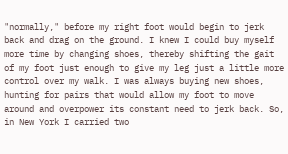"normally," before my right foot would begin to jerk back and drag on the ground. I knew I could buy myself more time by changing shoes, thereby shifting the gait of my foot just enough to give my leg just a little more control over my walk. I was always buying new shoes, hunting for pairs that would allow my foot to move around and overpower its constant need to jerk back. So, in New York I carried two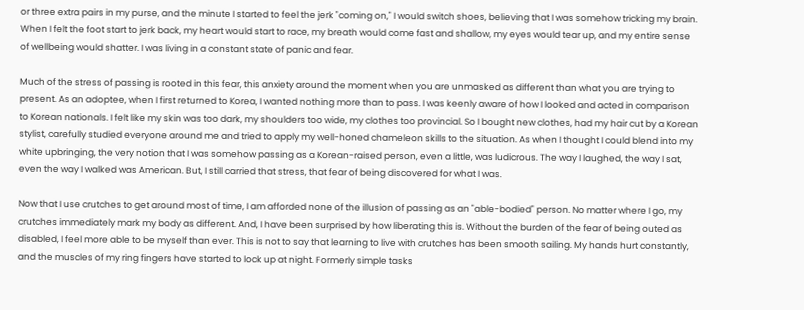or three extra pairs in my purse, and the minute I started to feel the jerk "coming on," I would switch shoes, believing that I was somehow tricking my brain. When I felt the foot start to jerk back, my heart would start to race, my breath would come fast and shallow, my eyes would tear up, and my entire sense of wellbeing would shatter. I was living in a constant state of panic and fear.

Much of the stress of passing is rooted in this fear, this anxiety around the moment when you are unmasked as different than what you are trying to present. As an adoptee, when I first returned to Korea, I wanted nothing more than to pass. I was keenly aware of how I looked and acted in comparison to Korean nationals. I felt like my skin was too dark, my shoulders too wide, my clothes too provincial. So I bought new clothes, had my hair cut by a Korean stylist, carefully studied everyone around me and tried to apply my well-honed chameleon skills to the situation. As when I thought I could blend into my white upbringing, the very notion that I was somehow passing as a Korean-raised person, even a little, was ludicrous. The way I laughed, the way I sat, even the way I walked was American. But, I still carried that stress, that fear of being discovered for what I was.

Now that I use crutches to get around most of time, I am afforded none of the illusion of passing as an "able-bodied" person. No matter where I go, my crutches immediately mark my body as different. And, I have been surprised by how liberating this is. Without the burden of the fear of being outed as disabled, I feel more able to be myself than ever. This is not to say that learning to live with crutches has been smooth sailing. My hands hurt constantly, and the muscles of my ring fingers have started to lock up at night. Formerly simple tasks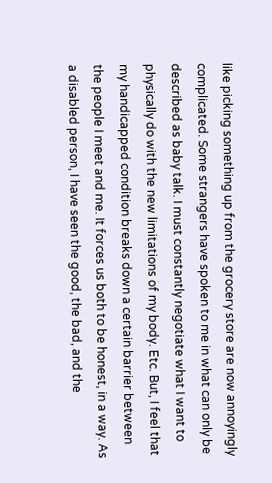like picking something up from the grocery store are now annoyingly complicated. Some strangers have spoken to me in what can only be described as baby talk. I must constantly negotiate what I want to physically do with the new limitations of my body. Etc. But, I feel that my handicapped condition breaks down a certain barrier between the people I meet and me. It forces us both to be honest, in a way. As a disabled person, I have seen the good, the bad, and the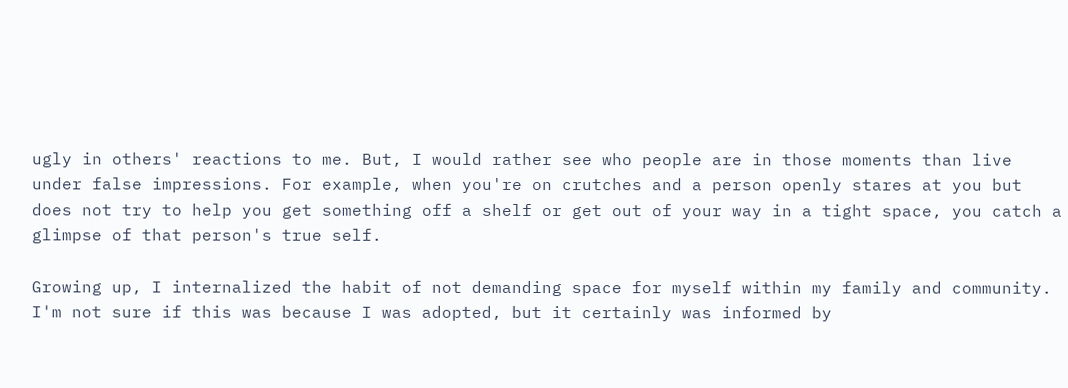ugly in others' reactions to me. But, I would rather see who people are in those moments than live under false impressions. For example, when you're on crutches and a person openly stares at you but does not try to help you get something off a shelf or get out of your way in a tight space, you catch a glimpse of that person's true self.

Growing up, I internalized the habit of not demanding space for myself within my family and community. I'm not sure if this was because I was adopted, but it certainly was informed by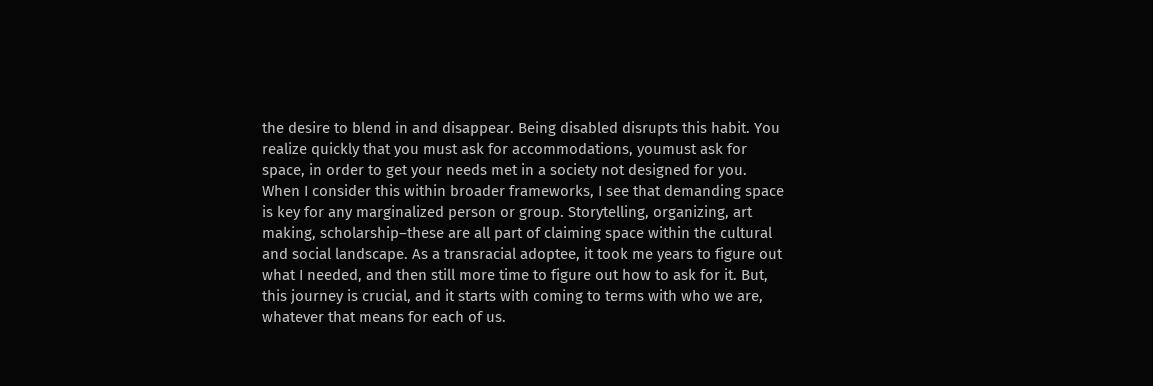the desire to blend in and disappear. Being disabled disrupts this habit. You realize quickly that you must ask for accommodations, youmust ask for space, in order to get your needs met in a society not designed for you. When I consider this within broader frameworks, I see that demanding space is key for any marginalized person or group. Storytelling, organizing, art making, scholarship–these are all part of claiming space within the cultural and social landscape. As a transracial adoptee, it took me years to figure out what I needed, and then still more time to figure out how to ask for it. But, this journey is crucial, and it starts with coming to terms with who we are, whatever that means for each of us.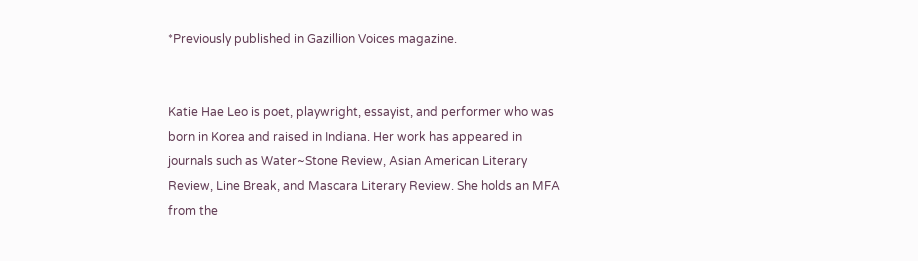*Previously published in Gazillion Voices magazine.


Katie Hae Leo is poet, playwright, essayist, and performer who was born in Korea and raised in Indiana. Her work has appeared in journals such as Water~Stone Review, Asian American Literary Review, Line Break, and Mascara Literary Review. She holds an MFA from the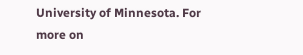University of Minnesota. For more on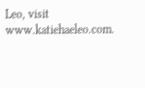Leo, visit www.katiehaeleo.com.